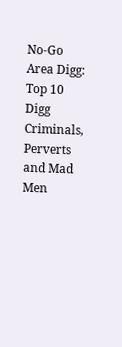No-Go Area Digg: Top 10 Digg Criminals, Perverts and Mad Men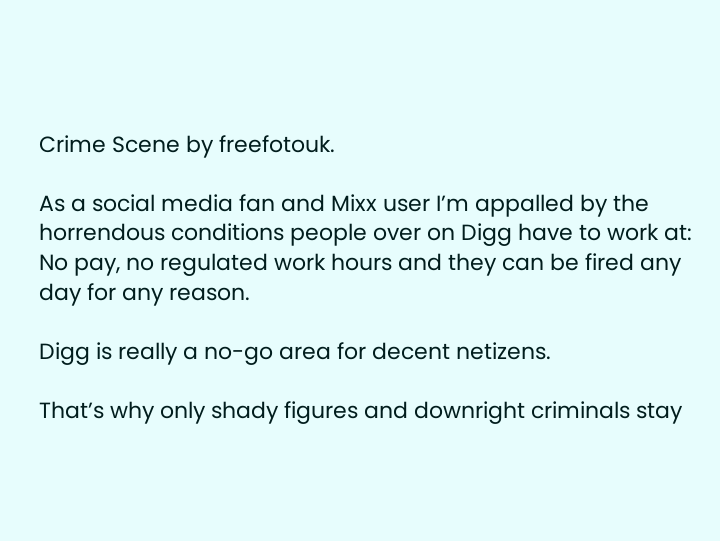Crime Scene by freefotouk.

As a social media fan and Mixx user I’m appalled by the horrendous conditions people over on Digg have to work at: No pay, no regulated work hours and they can be fired any day for any reason.

Digg is really a no-go area for decent netizens.

That’s why only shady figures and downright criminals stay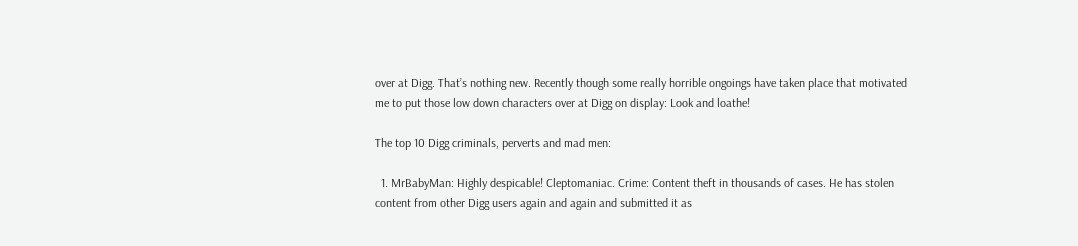over at Digg. That’s nothing new. Recently though some really horrible ongoings have taken place that motivated me to put those low down characters over at Digg on display: Look and loathe!

The top 10 Digg criminals, perverts and mad men:

  1. MrBabyMan: Highly despicable! Cleptomaniac. Crime: Content theft in thousands of cases. He has stolen content from other Digg users again and again and submitted it as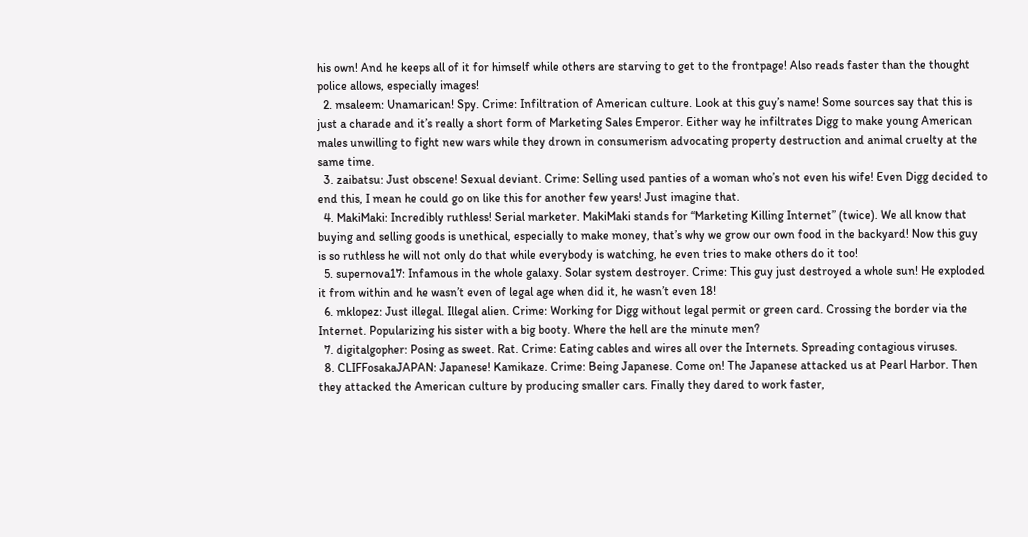his own! And he keeps all of it for himself while others are starving to get to the frontpage! Also reads faster than the thought police allows, especially images!
  2. msaleem: Unamarican! Spy. Crime: Infiltration of American culture. Look at this guy’s name! Some sources say that this is just a charade and it’s really a short form of Marketing Sales Emperor. Either way he infiltrates Digg to make young American males unwilling to fight new wars while they drown in consumerism advocating property destruction and animal cruelty at the same time.
  3. zaibatsu: Just obscene! Sexual deviant. Crime: Selling used panties of a woman who’s not even his wife! Even Digg decided to end this, I mean he could go on like this for another few years! Just imagine that.
  4. MakiMaki: Incredibly ruthless! Serial marketer. MakiMaki stands for “Marketing Killing Internet” (twice). We all know that buying and selling goods is unethical, especially to make money, that’s why we grow our own food in the backyard! Now this guy is so ruthless he will not only do that while everybody is watching, he even tries to make others do it too!
  5. supernova17: Infamous in the whole galaxy. Solar system destroyer. Crime: This guy just destroyed a whole sun! He exploded it from within and he wasn’t even of legal age when did it, he wasn’t even 18!
  6. mklopez: Just illegal. Illegal alien. Crime: Working for Digg without legal permit or green card. Crossing the border via the Internet. Popularizing his sister with a big booty. Where the hell are the minute men?
  7. digitalgopher: Posing as sweet. Rat. Crime: Eating cables and wires all over the Internets. Spreading contagious viruses.
  8. CLIFFosakaJAPAN: Japanese! Kamikaze. Crime: Being Japanese. Come on! The Japanese attacked us at Pearl Harbor. Then they attacked the American culture by producing smaller cars. Finally they dared to work faster,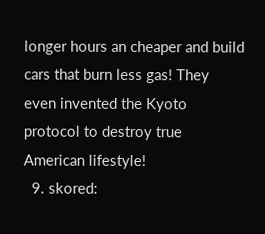longer hours an cheaper and build cars that burn less gas! They even invented the Kyoto protocol to destroy true American lifestyle!
  9. skored: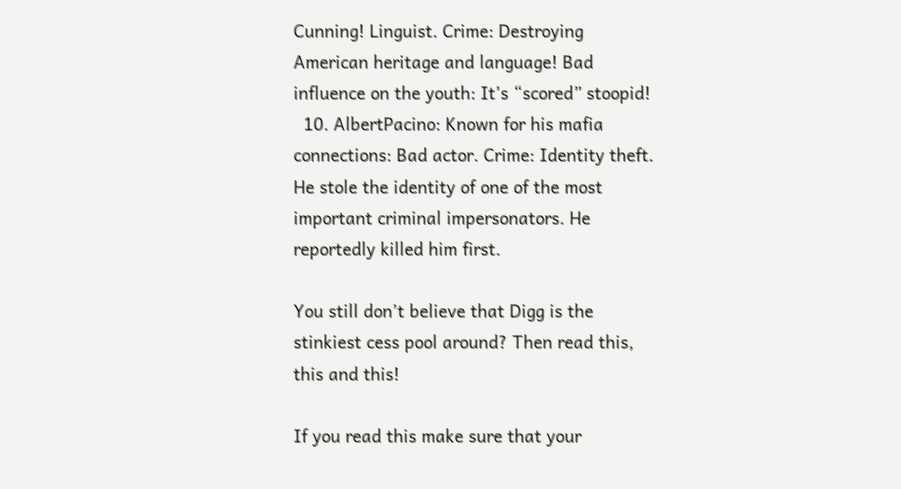Cunning! Linguist. Crime: Destroying American heritage and language! Bad influence on the youth: It’s “scored” stoopid!
  10. AlbertPacino: Known for his mafia connections: Bad actor. Crime: Identity theft. He stole the identity of one of the most important criminal impersonators. He reportedly killed him first.

You still don’t believe that Digg is the stinkiest cess pool around? Then read this, this and this!

If you read this make sure that your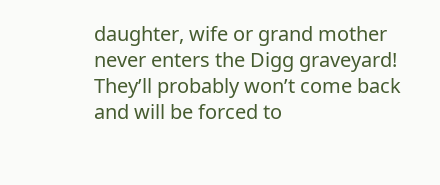daughter, wife or grand mother never enters the Digg graveyard! They’ll probably won’t come back and will be forced to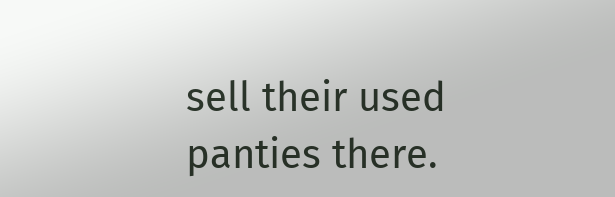sell their used panties there.